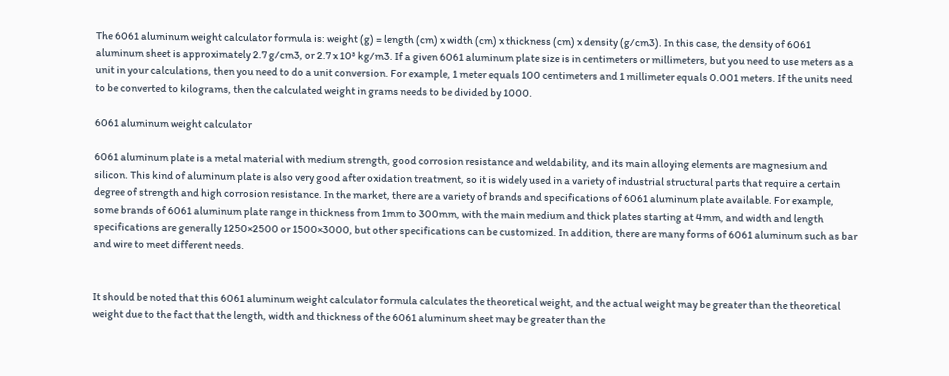The 6061 aluminum weight calculator formula is: weight (g) = length (cm) x width (cm) x thickness (cm) x density (g/cm3). In this case, the density of 6061 aluminum sheet is approximately 2.7 g/cm3, or 2.7 x 10³ kg/m3. If a given 6061 aluminum plate size is in centimeters or millimeters, but you need to use meters as a unit in your calculations, then you need to do a unit conversion. For example, 1 meter equals 100 centimeters and 1 millimeter equals 0.001 meters. If the units need to be converted to kilograms, then the calculated weight in grams needs to be divided by 1000.

6061 aluminum weight calculator

6061 aluminum plate is a metal material with medium strength, good corrosion resistance and weldability, and its main alloying elements are magnesium and silicon. This kind of aluminum plate is also very good after oxidation treatment, so it is widely used in a variety of industrial structural parts that require a certain degree of strength and high corrosion resistance. In the market, there are a variety of brands and specifications of 6061 aluminum plate available. For example, some brands of 6061 aluminum plate range in thickness from 1mm to 300mm, with the main medium and thick plates starting at 4mm, and width and length specifications are generally 1250×2500 or 1500×3000, but other specifications can be customized. In addition, there are many forms of 6061 aluminum such as bar and wire to meet different needs.


It should be noted that this 6061 aluminum weight calculator formula calculates the theoretical weight, and the actual weight may be greater than the theoretical weight due to the fact that the length, width and thickness of the 6061 aluminum sheet may be greater than the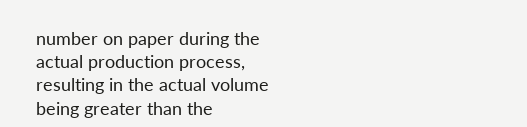number on paper during the actual production process, resulting in the actual volume being greater than the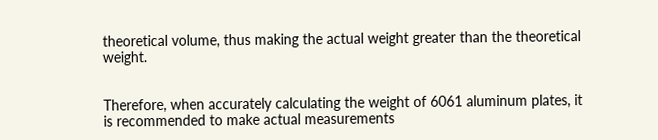theoretical volume, thus making the actual weight greater than the theoretical weight.


Therefore, when accurately calculating the weight of 6061 aluminum plates, it is recommended to make actual measurements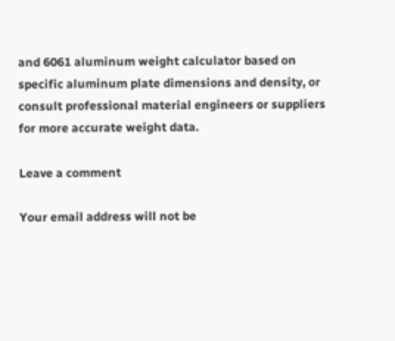and 6061 aluminum weight calculator based on specific aluminum plate dimensions and density, or consult professional material engineers or suppliers for more accurate weight data.

Leave a comment

Your email address will not be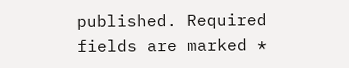published. Required fields are marked *